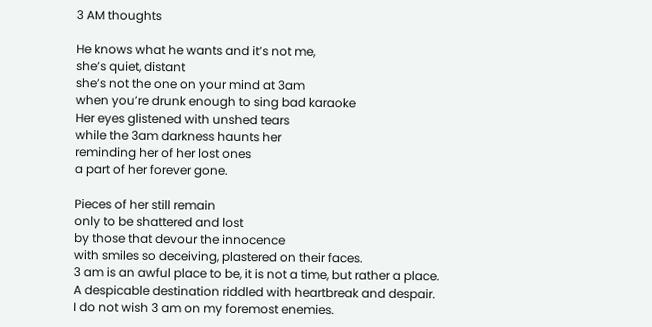3 AM thoughts

He knows what he wants and it’s not me,
she’s quiet, distant
she’s not the one on your mind at 3am
when you’re drunk enough to sing bad karaoke
Her eyes glistened with unshed tears
while the 3am darkness haunts her
reminding her of her lost ones
a part of her forever gone.

Pieces of her still remain
only to be shattered and lost
by those that devour the innocence
with smiles so deceiving, plastered on their faces.
3 am is an awful place to be, it is not a time, but rather a place.
A despicable destination riddled with heartbreak and despair.
I do not wish 3 am on my foremost enemies.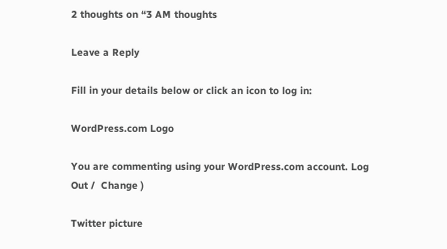2 thoughts on “3 AM thoughts

Leave a Reply

Fill in your details below or click an icon to log in:

WordPress.com Logo

You are commenting using your WordPress.com account. Log Out /  Change )

Twitter picture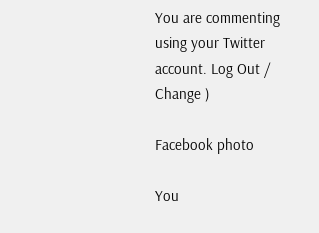You are commenting using your Twitter account. Log Out /  Change )

Facebook photo

You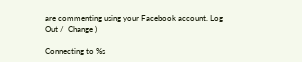are commenting using your Facebook account. Log Out /  Change )

Connecting to %s